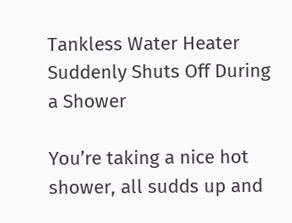Tankless Water Heater Suddenly Shuts Off During a Shower

You’re taking a nice hot shower, all sudds up and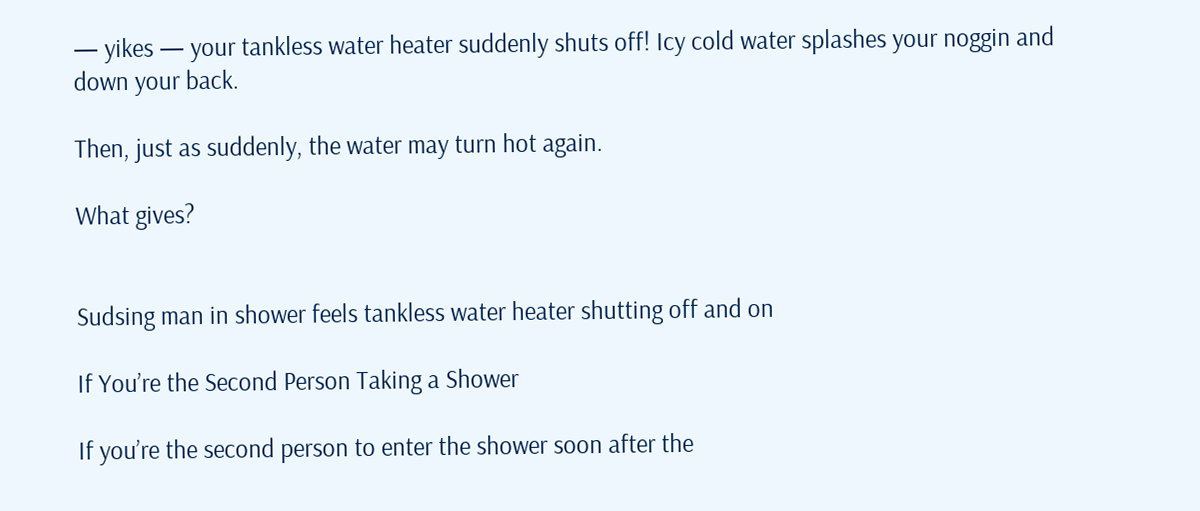— yikes — your tankless water heater suddenly shuts off! Icy cold water splashes your noggin and down your back.

Then, just as suddenly, the water may turn hot again.

What gives?


Sudsing man in shower feels tankless water heater shutting off and on

If You’re the Second Person Taking a Shower

If you’re the second person to enter the shower soon after the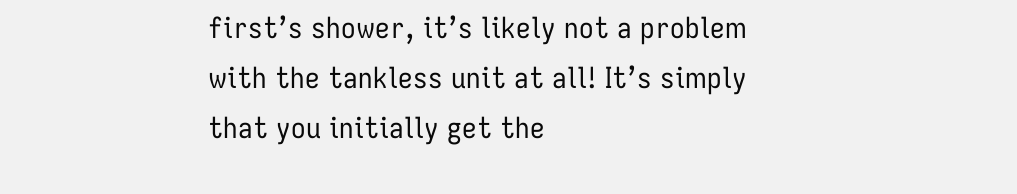first’s shower, it’s likely not a problem with the tankless unit at all! It’s simply that you initially get the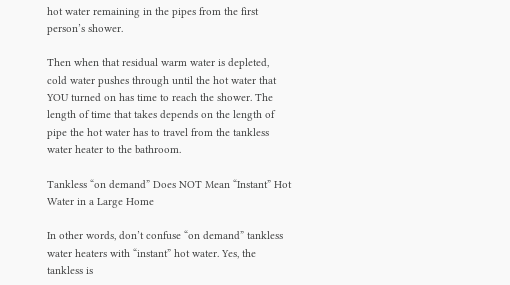hot water remaining in the pipes from the first person’s shower.

Then when that residual warm water is depleted, cold water pushes through until the hot water that YOU turned on has time to reach the shower. The length of time that takes depends on the length of pipe the hot water has to travel from the tankless water heater to the bathroom.

Tankless “on demand” Does NOT Mean “Instant” Hot Water in a Large Home

In other words, don’t confuse “on demand” tankless water heaters with “instant” hot water. Yes, the tankless is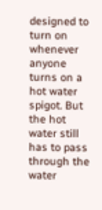designed to turn on whenever anyone turns on a hot water spigot. But the hot water still has to pass through the water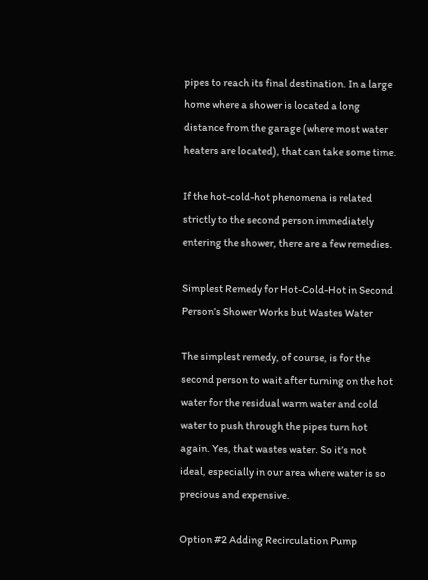pipes to reach its final destination. In a large home where a shower is located a long distance from the garage (where most water heaters are located), that can take some time.

If the hot-cold-hot phenomena is related strictly to the second person immediately entering the shower, there are a few remedies.

Simplest Remedy for Hot-Cold-Hot in Second Person’s Shower Works but Wastes Water

The simplest remedy, of course, is for the second person to wait after turning on the hot water for the residual warm water and cold water to push through the pipes turn hot again. Yes, that wastes water. So it’s not ideal, especially in our area where water is so precious and expensive.

Option #2 Adding Recirculation Pump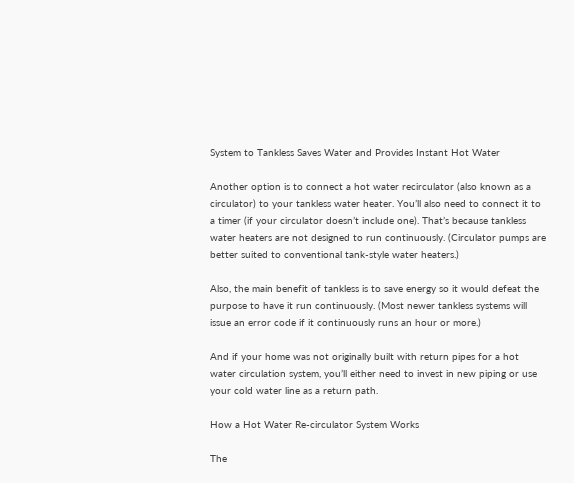System to Tankless Saves Water and Provides Instant Hot Water

Another option is to connect a hot water recirculator (also known as a circulator) to your tankless water heater. You’ll also need to connect it to a timer (if your circulator doesn’t include one). That’s because tankless water heaters are not designed to run continuously. (Circulator pumps are better suited to conventional tank-style water heaters.)

Also, the main benefit of tankless is to save energy so it would defeat the purpose to have it run continuously. (Most newer tankless systems will issue an error code if it continuously runs an hour or more.)

And if your home was not originally built with return pipes for a hot water circulation system, you’ll either need to invest in new piping or use your cold water line as a return path.

How a Hot Water Re-circulator System Works

The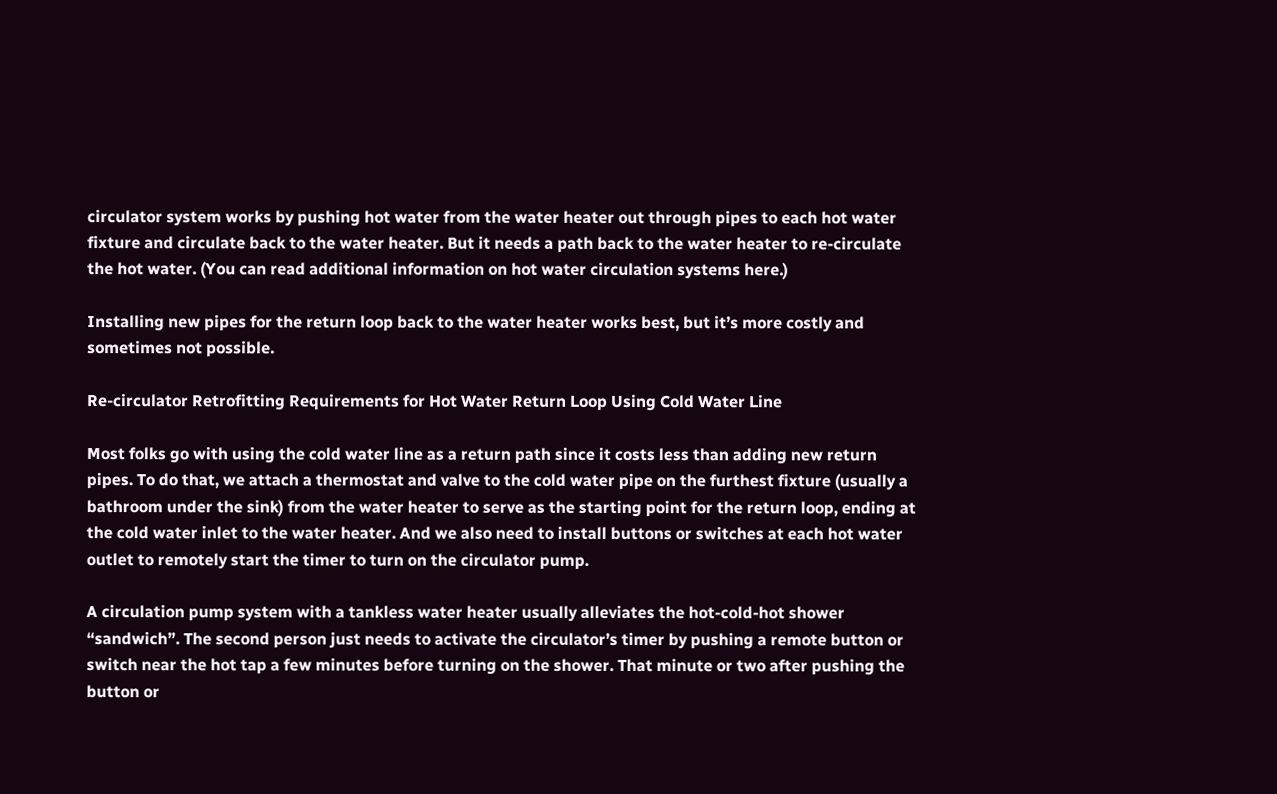circulator system works by pushing hot water from the water heater out through pipes to each hot water fixture and circulate back to the water heater. But it needs a path back to the water heater to re-circulate the hot water. (You can read additional information on hot water circulation systems here.)

Installing new pipes for the return loop back to the water heater works best, but it’s more costly and sometimes not possible.

Re-circulator Retrofitting Requirements for Hot Water Return Loop Using Cold Water Line

Most folks go with using the cold water line as a return path since it costs less than adding new return pipes. To do that, we attach a thermostat and valve to the cold water pipe on the furthest fixture (usually a bathroom under the sink) from the water heater to serve as the starting point for the return loop, ending at the cold water inlet to the water heater. And we also need to install buttons or switches at each hot water outlet to remotely start the timer to turn on the circulator pump.

A circulation pump system with a tankless water heater usually alleviates the hot-cold-hot shower “sandwich”. The second person just needs to activate the circulator’s timer by pushing a remote button or switch near the hot tap a few minutes before turning on the shower. That minute or two after pushing the button or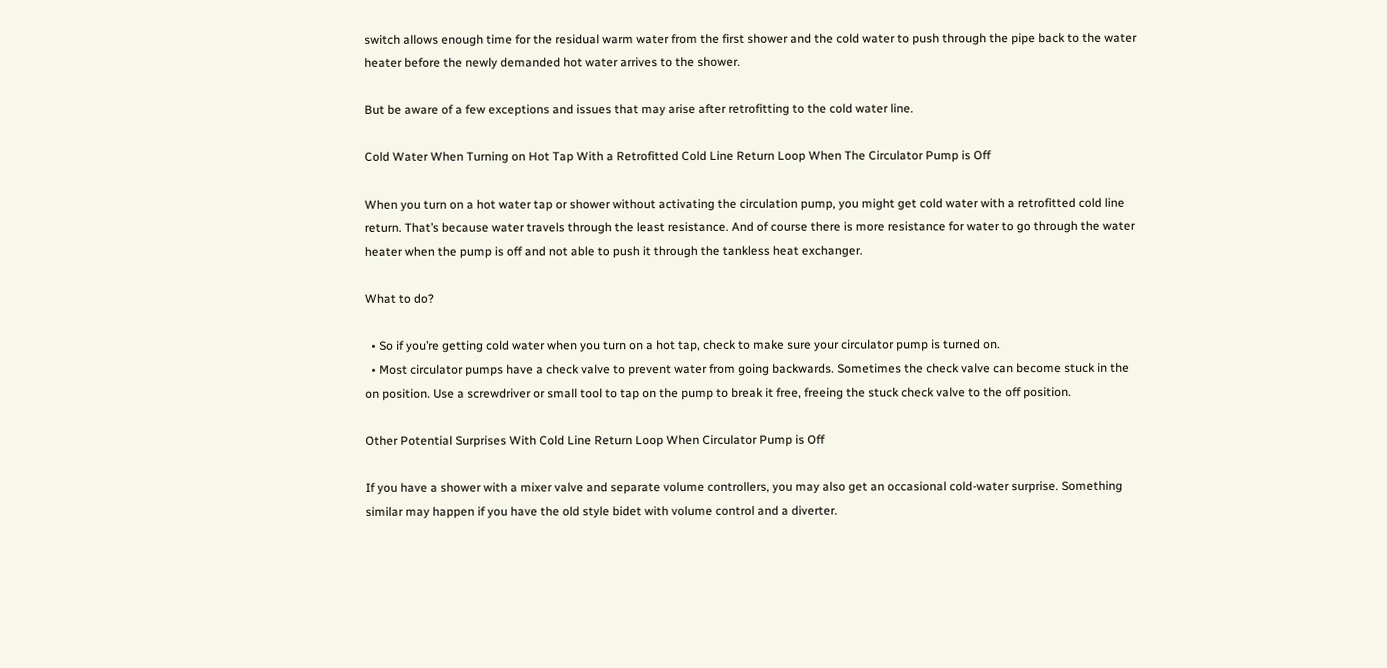switch allows enough time for the residual warm water from the first shower and the cold water to push through the pipe back to the water heater before the newly demanded hot water arrives to the shower.

But be aware of a few exceptions and issues that may arise after retrofitting to the cold water line.

Cold Water When Turning on Hot Tap With a Retrofitted Cold Line Return Loop When The Circulator Pump is Off

When you turn on a hot water tap or shower without activating the circulation pump, you might get cold water with a retrofitted cold line return. That’s because water travels through the least resistance. And of course there is more resistance for water to go through the water heater when the pump is off and not able to push it through the tankless heat exchanger.

What to do?

  • So if you’re getting cold water when you turn on a hot tap, check to make sure your circulator pump is turned on.
  • Most circulator pumps have a check valve to prevent water from going backwards. Sometimes the check valve can become stuck in the on position. Use a screwdriver or small tool to tap on the pump to break it free, freeing the stuck check valve to the off position.

Other Potential Surprises With Cold Line Return Loop When Circulator Pump is Off

If you have a shower with a mixer valve and separate volume controllers, you may also get an occasional cold-water surprise. Something similar may happen if you have the old style bidet with volume control and a diverter.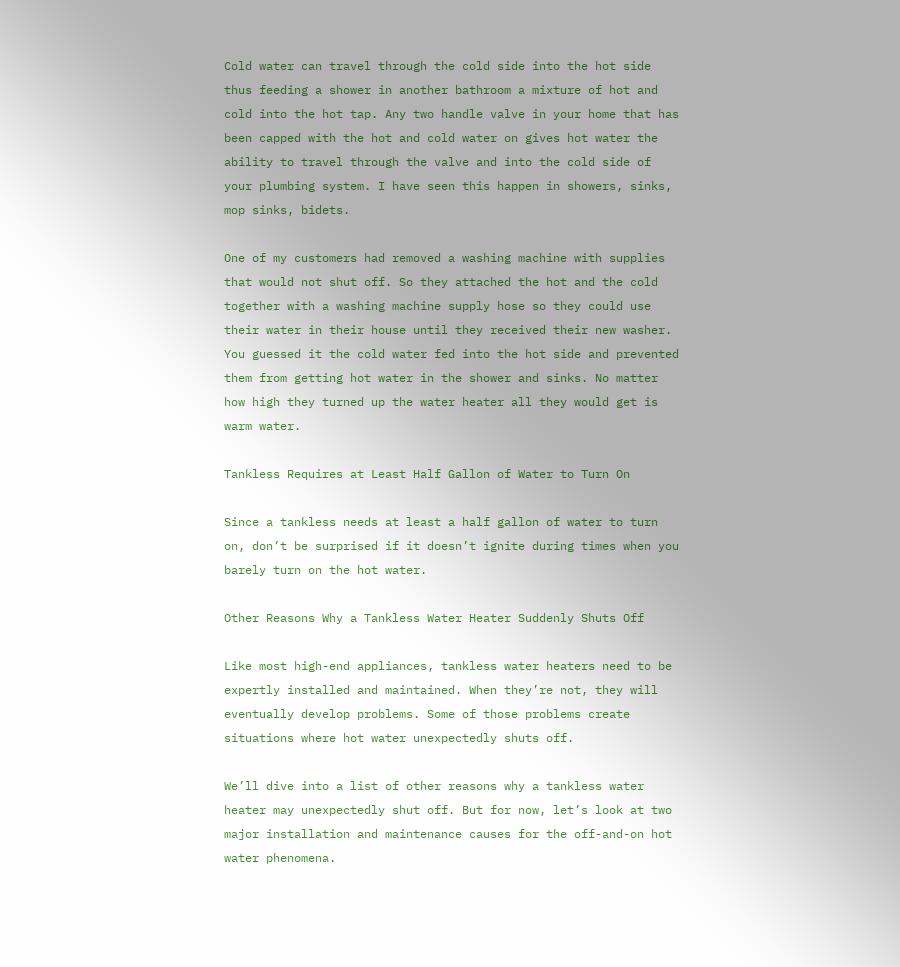Cold water can travel through the cold side into the hot side thus feeding a shower in another bathroom a mixture of hot and cold into the hot tap. Any two handle valve in your home that has been capped with the hot and cold water on gives hot water the ability to travel through the valve and into the cold side of your plumbing system. I have seen this happen in showers, sinks, mop sinks, bidets.

One of my customers had removed a washing machine with supplies that would not shut off. So they attached the hot and the cold together with a washing machine supply hose so they could use their water in their house until they received their new washer. You guessed it the cold water fed into the hot side and prevented them from getting hot water in the shower and sinks. No matter how high they turned up the water heater all they would get is warm water.

Tankless Requires at Least Half Gallon of Water to Turn On

Since a tankless needs at least a half gallon of water to turn on, don’t be surprised if it doesn’t ignite during times when you barely turn on the hot water.

Other Reasons Why a Tankless Water Heater Suddenly Shuts Off

Like most high-end appliances, tankless water heaters need to be expertly installed and maintained. When they’re not, they will eventually develop problems. Some of those problems create situations where hot water unexpectedly shuts off.

We’ll dive into a list of other reasons why a tankless water heater may unexpectedly shut off. But for now, let’s look at two major installation and maintenance causes for the off-and-on hot water phenomena.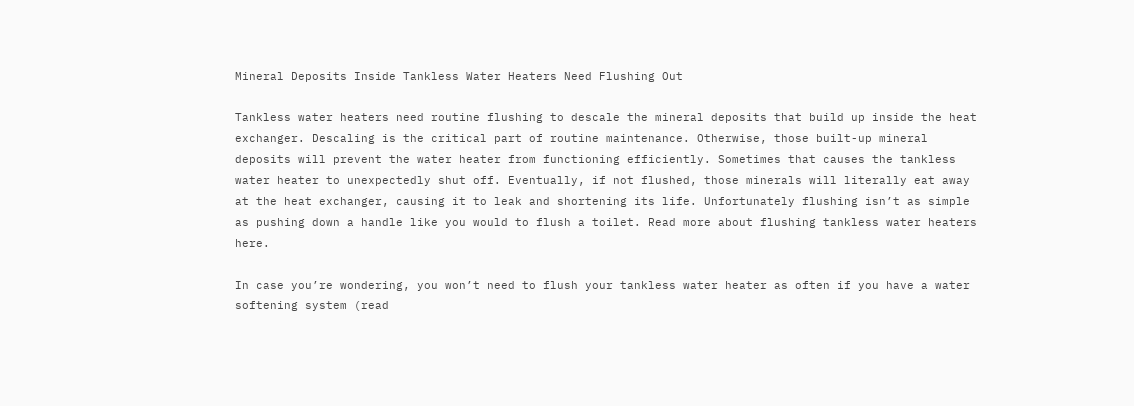Mineral Deposits Inside Tankless Water Heaters Need Flushing Out

Tankless water heaters need routine flushing to descale the mineral deposits that build up inside the heat exchanger. Descaling is the critical part of routine maintenance. Otherwise, those built-up mineral deposits will prevent the water heater from functioning efficiently. Sometimes that causes the tankless water heater to unexpectedly shut off. Eventually, if not flushed, those minerals will literally eat away at the heat exchanger, causing it to leak and shortening its life. Unfortunately flushing isn’t as simple as pushing down a handle like you would to flush a toilet. Read more about flushing tankless water heaters here.

In case you’re wondering, you won’t need to flush your tankless water heater as often if you have a water softening system (read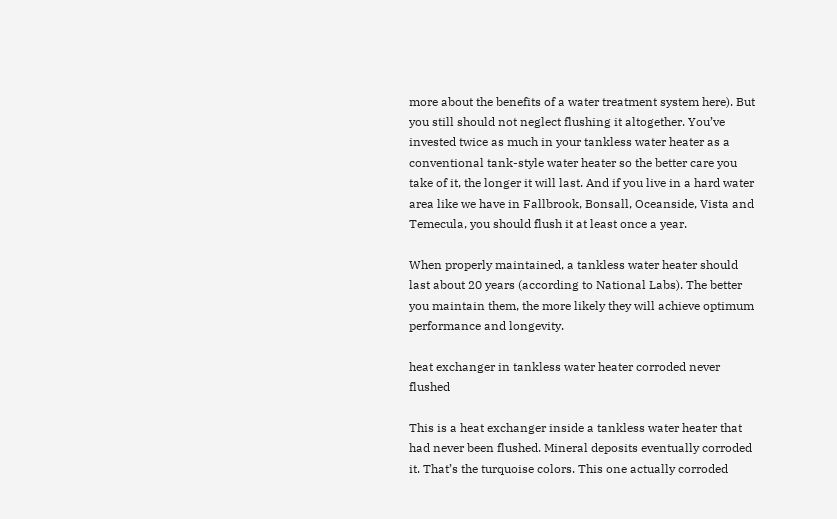more about the benefits of a water treatment system here). But you still should not neglect flushing it altogether. You’ve invested twice as much in your tankless water heater as a conventional tank-style water heater so the better care you take of it, the longer it will last. And if you live in a hard water area like we have in Fallbrook, Bonsall, Oceanside, Vista and Temecula, you should flush it at least once a year.

When properly maintained, a tankless water heater should last about 20 years (according to National Labs). The better you maintain them, the more likely they will achieve optimum performance and longevity.

heat exchanger in tankless water heater corroded never flushed

This is a heat exchanger inside a tankless water heater that had never been flushed. Mineral deposits eventually corroded it. That’s the turquoise colors. This one actually corroded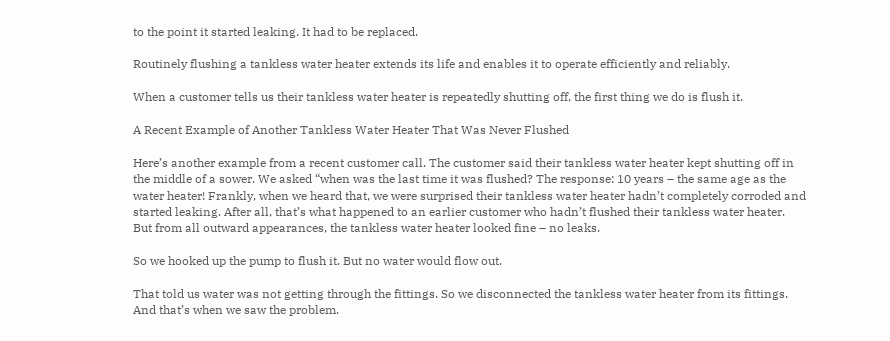to the point it started leaking. It had to be replaced.

Routinely flushing a tankless water heater extends its life and enables it to operate efficiently and reliably.

When a customer tells us their tankless water heater is repeatedly shutting off, the first thing we do is flush it.

A Recent Example of Another Tankless Water Heater That Was Never Flushed

Here’s another example from a recent customer call. The customer said their tankless water heater kept shutting off in the middle of a sower. We asked “when was the last time it was flushed? The response: 10 years – the same age as the water heater! Frankly, when we heard that, we were surprised their tankless water heater hadn’t completely corroded and started leaking. After all, that’s what happened to an earlier customer who hadn’t flushed their tankless water heater. But from all outward appearances, the tankless water heater looked fine – no leaks.

So we hooked up the pump to flush it. But no water would flow out.

That told us water was not getting through the fittings. So we disconnected the tankless water heater from its fittings. And that’s when we saw the problem.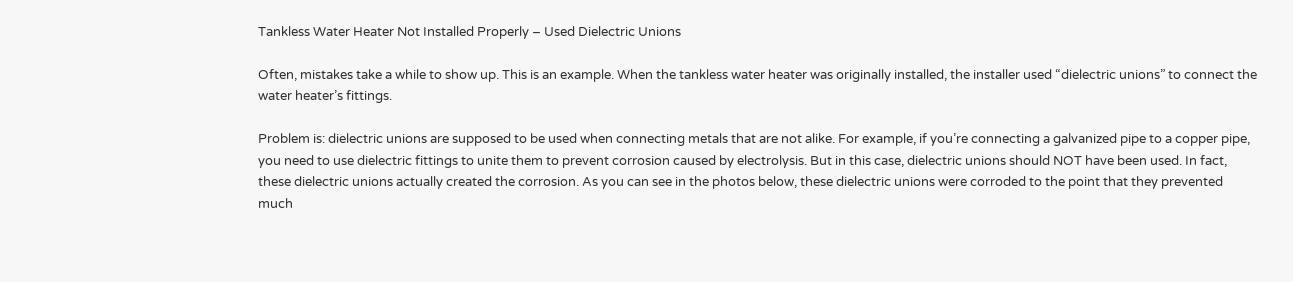Tankless Water Heater Not Installed Properly – Used Dielectric Unions

Often, mistakes take a while to show up. This is an example. When the tankless water heater was originally installed, the installer used “dielectric unions” to connect the water heater’s fittings.

Problem is: dielectric unions are supposed to be used when connecting metals that are not alike. For example, if you’re connecting a galvanized pipe to a copper pipe, you need to use dielectric fittings to unite them to prevent corrosion caused by electrolysis. But in this case, dielectric unions should NOT have been used. In fact, these dielectric unions actually created the corrosion. As you can see in the photos below, these dielectric unions were corroded to the point that they prevented much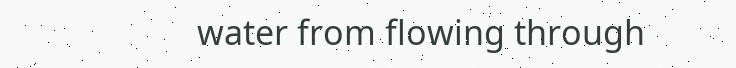water from flowing through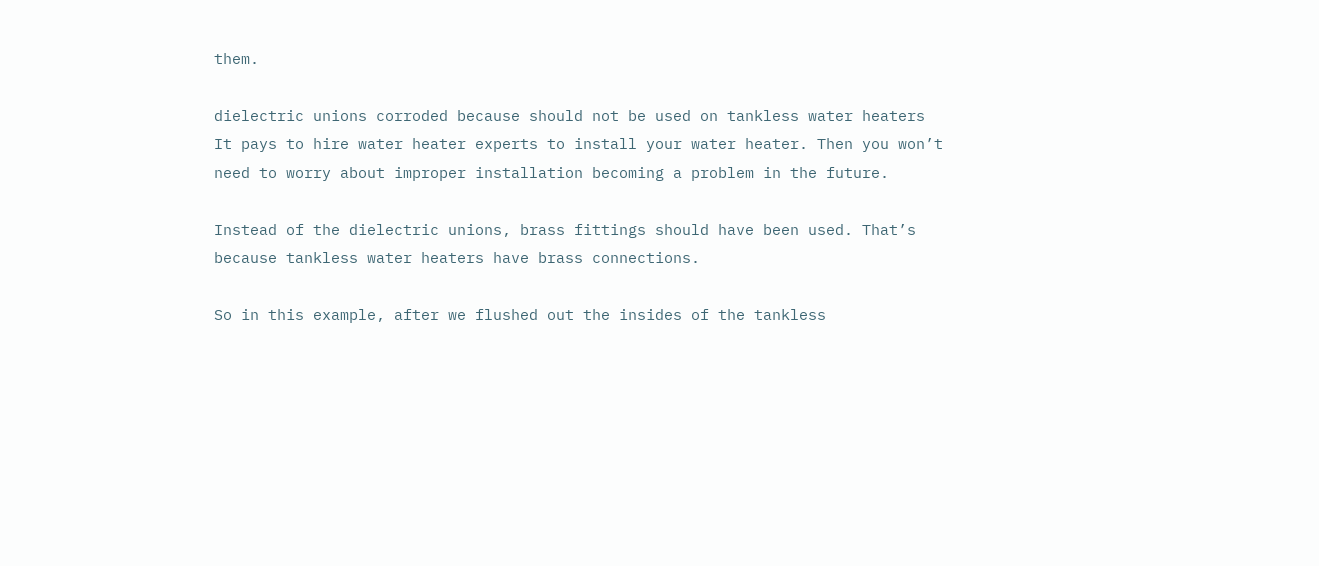them.

dielectric unions corroded because should not be used on tankless water heaters
It pays to hire water heater experts to install your water heater. Then you won’t need to worry about improper installation becoming a problem in the future.

Instead of the dielectric unions, brass fittings should have been used. That’s because tankless water heaters have brass connections.

So in this example, after we flushed out the insides of the tankless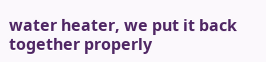water heater, we put it back together properly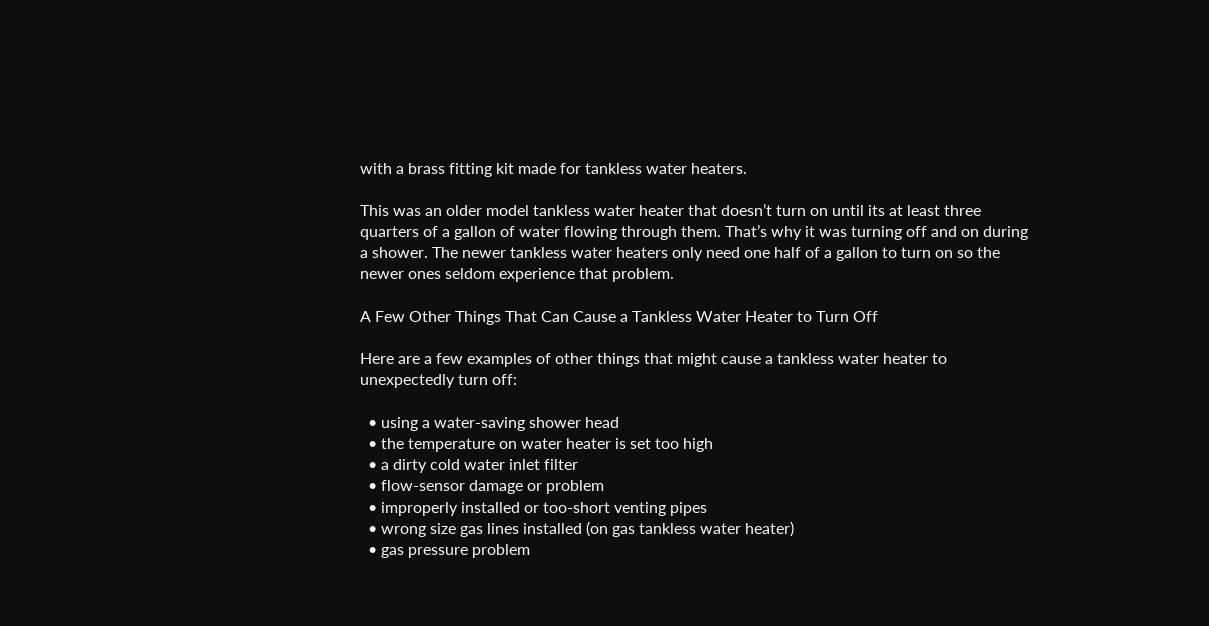with a brass fitting kit made for tankless water heaters.

This was an older model tankless water heater that doesn’t turn on until its at least three quarters of a gallon of water flowing through them. That’s why it was turning off and on during a shower. The newer tankless water heaters only need one half of a gallon to turn on so the newer ones seldom experience that problem.

A Few Other Things That Can Cause a Tankless Water Heater to Turn Off

Here are a few examples of other things that might cause a tankless water heater to unexpectedly turn off:

  • using a water-saving shower head
  • the temperature on water heater is set too high
  • a dirty cold water inlet filter
  • flow-sensor damage or problem
  • improperly installed or too-short venting pipes
  • wrong size gas lines installed (on gas tankless water heater)
  • gas pressure problem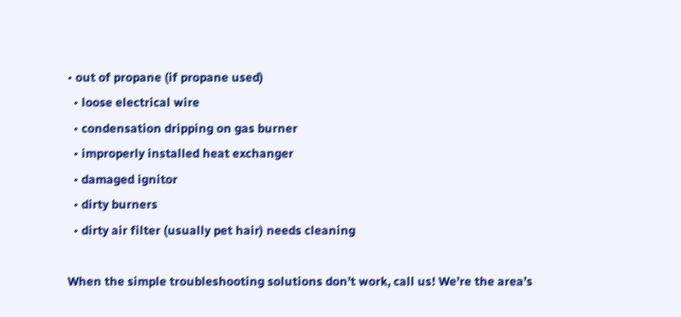• out of propane (if propane used)
  • loose electrical wire
  • condensation dripping on gas burner
  • improperly installed heat exchanger
  • damaged ignitor
  • dirty burners
  • dirty air filter (usually pet hair) needs cleaning

When the simple troubleshooting solutions don’t work, call us! We’re the area’s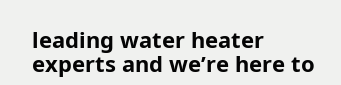leading water heater experts and we’re here to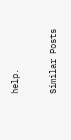help.

Similar Posts